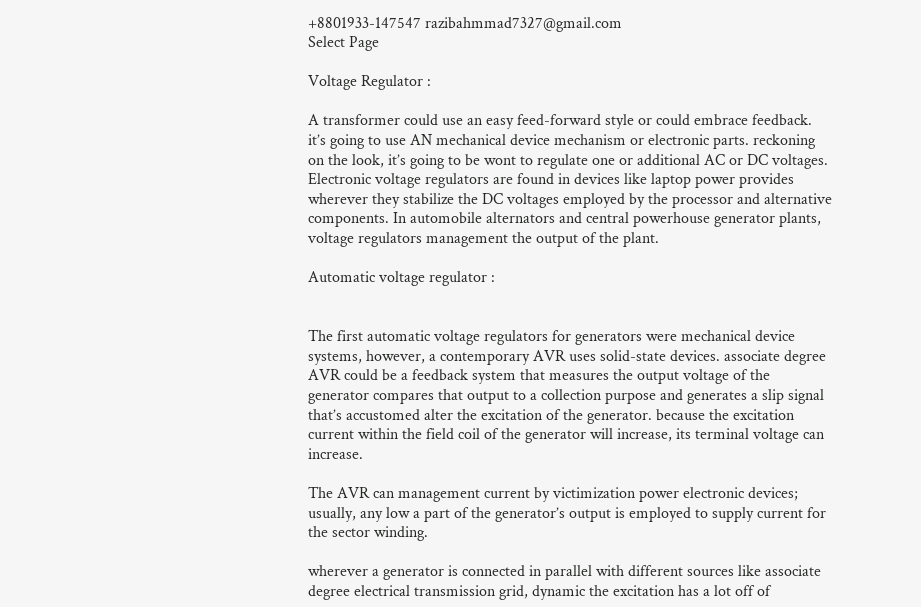+8801933-147547 razibahmmad7327@gmail.com
Select Page

Voltage Regulator :

A transformer could use an easy feed-forward style or could embrace feedback. it’s going to use AN mechanical device mechanism or electronic parts. reckoning on the look, it’s going to be wont to regulate one or additional AC or DC voltages. Electronic voltage regulators are found in devices like laptop power provides wherever they stabilize the DC voltages employed by the processor and alternative components. In automobile alternators and central powerhouse generator plants, voltage regulators management the output of the plant.

Automatic voltage regulator :


The first automatic voltage regulators for generators were mechanical device systems, however, a contemporary AVR uses solid-state devices. associate degree AVR could be a feedback system that measures the output voltage of the generator compares that output to a collection purpose and generates a slip signal that’s accustomed alter the excitation of the generator. because the excitation current within the field coil of the generator will increase, its terminal voltage can increase.

The AVR can management current by victimization power electronic devices; usually, any low a part of the generator’s output is employed to supply current for the sector winding.

wherever a generator is connected in parallel with different sources like associate degree electrical transmission grid, dynamic the excitation has a lot off of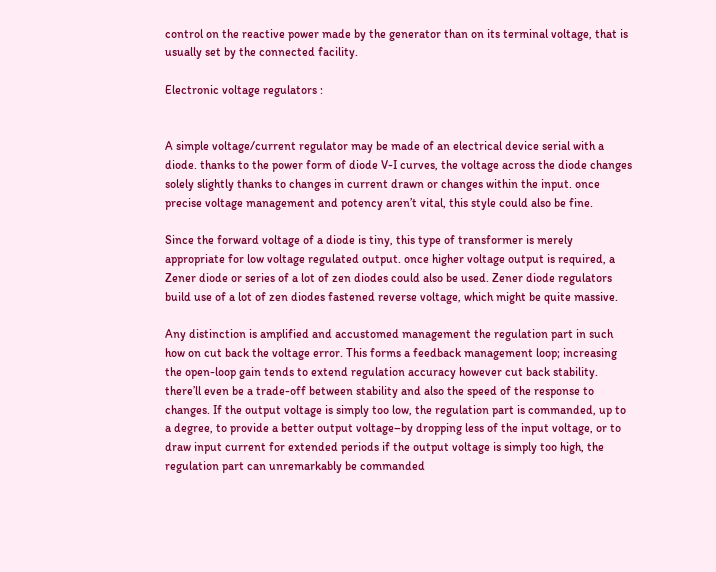control on the reactive power made by the generator than on its terminal voltage, that is usually set by the connected facility.

Electronic voltage regulators :


A simple voltage/current regulator may be made of an electrical device serial with a diode. thanks to the power form of diode V-I curves, the voltage across the diode changes solely slightly thanks to changes in current drawn or changes within the input. once precise voltage management and potency aren’t vital, this style could also be fine.

Since the forward voltage of a diode is tiny, this type of transformer is merely appropriate for low voltage regulated output. once higher voltage output is required, a Zener diode or series of a lot of zen diodes could also be used. Zener diode regulators build use of a lot of zen diodes fastened reverse voltage, which might be quite massive.

Any distinction is amplified and accustomed management the regulation part in such how on cut back the voltage error. This forms a feedback management loop; increasing the open-loop gain tends to extend regulation accuracy however cut back stability. there’ll even be a trade-off between stability and also the speed of the response to changes. If the output voltage is simply too low, the regulation part is commanded, up to a degree, to provide a better output voltage–by dropping less of the input voltage, or to draw input current for extended periods if the output voltage is simply too high, the regulation part can unremarkably be commanded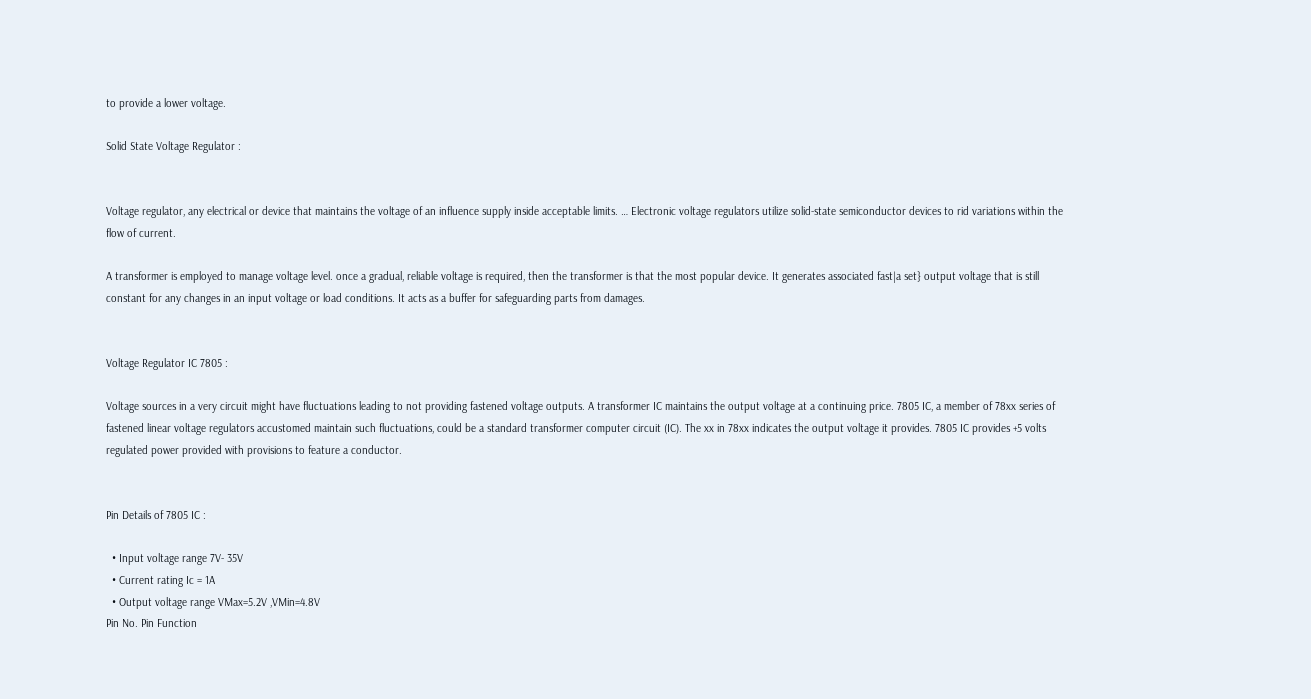to provide a lower voltage.

Solid State Voltage Regulator :


Voltage regulator, any electrical or device that maintains the voltage of an influence supply inside acceptable limits. … Electronic voltage regulators utilize solid-state semiconductor devices to rid variations within the flow of current.

A transformer is employed to manage voltage level. once a gradual, reliable voltage is required, then the transformer is that the most popular device. It generates associated fast|a set} output voltage that is still constant for any changes in an input voltage or load conditions. It acts as a buffer for safeguarding parts from damages.


Voltage Regulator IC 7805 :

Voltage sources in a very circuit might have fluctuations leading to not providing fastened voltage outputs. A transformer IC maintains the output voltage at a continuing price. 7805 IC, a member of 78xx series of fastened linear voltage regulators accustomed maintain such fluctuations, could be a standard transformer computer circuit (IC). The xx in 78xx indicates the output voltage it provides. 7805 IC provides +5 volts regulated power provided with provisions to feature a conductor.


Pin Details of 7805 IC :

  • Input voltage range 7V- 35V
  • Current rating Ic = 1A
  • Output voltage range VMax=5.2V ,VMin=4.8V
Pin No. Pin Function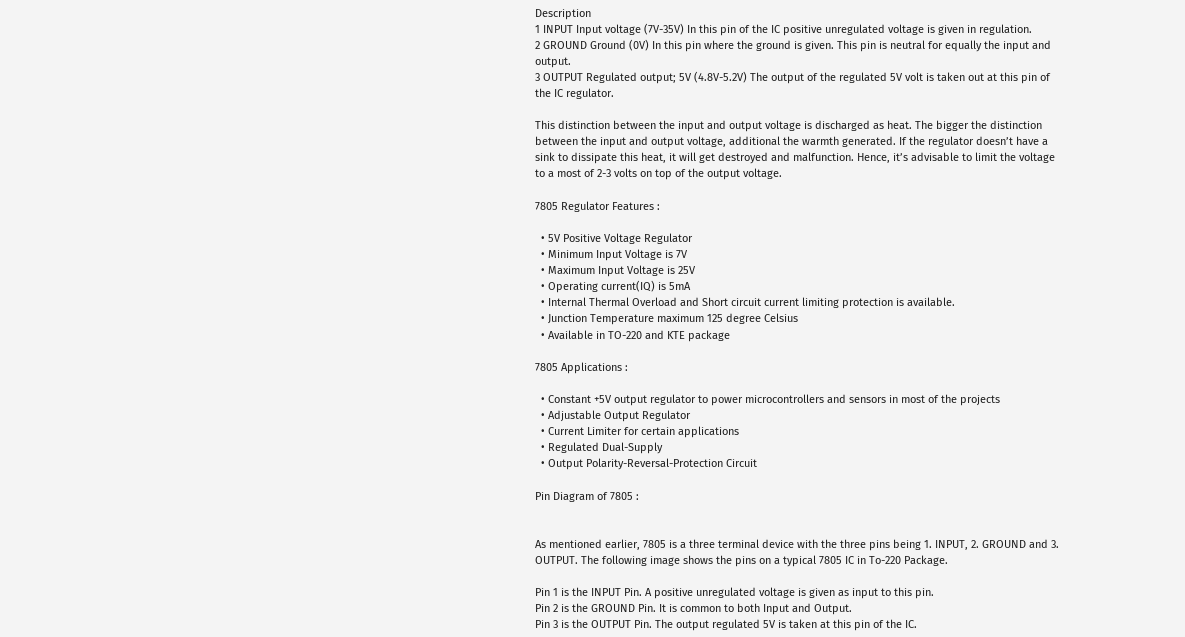Description
1 INPUT Input voltage (7V-35V) In this pin of the IC positive unregulated voltage is given in regulation.
2 GROUND Ground (0V) In this pin where the ground is given. This pin is neutral for equally the input and output.
3 OUTPUT Regulated output; 5V (4.8V-5.2V) The output of the regulated 5V volt is taken out at this pin of the IC regulator.

This distinction between the input and output voltage is discharged as heat. The bigger the distinction between the input and output voltage, additional the warmth generated. If the regulator doesn’t have a sink to dissipate this heat, it will get destroyed and malfunction. Hence, it’s advisable to limit the voltage to a most of 2-3 volts on top of the output voltage.

7805 Regulator Features :

  • 5V Positive Voltage Regulator
  • Minimum Input Voltage is 7V
  • Maximum Input Voltage is 25V
  • Operating current(IQ) is 5mA
  • Internal Thermal Overload and Short circuit current limiting protection is available.
  • Junction Temperature maximum 125 degree Celsius
  • Available in TO-220 and KTE package

7805 Applications :

  • Constant +5V output regulator to power microcontrollers and sensors in most of the projects
  • Adjustable Output Regulator
  • Current Limiter for certain applications
  • Regulated Dual-Supply
  • Output Polarity-Reversal-Protection Circuit

Pin Diagram of 7805 :


As mentioned earlier, 7805 is a three terminal device with the three pins being 1. INPUT, 2. GROUND and 3. OUTPUT. The following image shows the pins on a typical 7805 IC in To-220 Package.

Pin 1 is the INPUT Pin. A positive unregulated voltage is given as input to this pin.
Pin 2 is the GROUND Pin. It is common to both Input and Output.
Pin 3 is the OUTPUT Pin. The output regulated 5V is taken at this pin of the IC.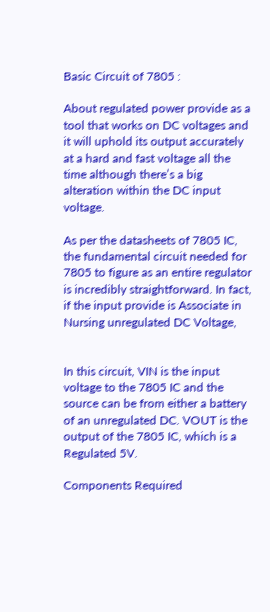Basic Circuit of 7805 :

About regulated power provide as a tool that works on DC voltages and it will uphold its output accurately at a hard and fast voltage all the time although there’s a big alteration within the DC input voltage.

As per the datasheets of 7805 IC, the fundamental circuit needed for 7805 to figure as an entire regulator is incredibly straightforward. In fact, if the input provide is Associate in Nursing unregulated DC Voltage,


In this circuit, VIN is the input voltage to the 7805 IC and the source can be from either a battery of an unregulated DC. VOUT is the output of the 7805 IC, which is a Regulated 5V.

Components Required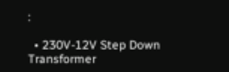:

  • 230V-12V Step Down Transformer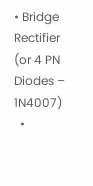• Bridge Rectifier (or 4 PN Diodes – 1N4007)
  •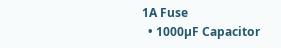1A Fuse
  • 1000µF Capacitor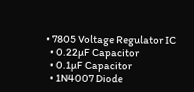• 7805 Voltage Regulator IC
  • 0.22µF Capacitor
  • 0.1µF Capacitor
  • 1N4007 Diode